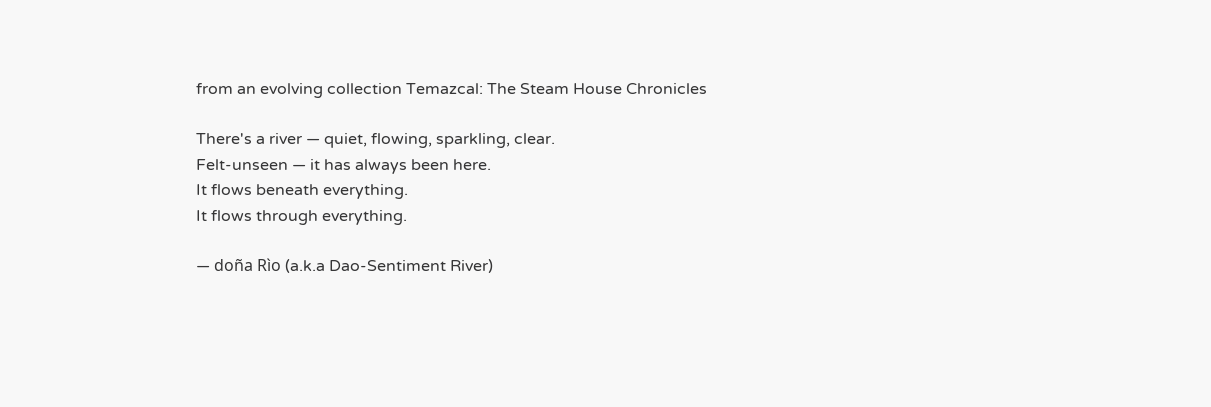from an evolving collection Temazcal: The Steam House Chronicles

There's a river — quiet, flowing, sparkling, clear.
Felt-unseen — it has always been here.
It flows beneath everything.
It flows through everything.

— doña Rìo (a.k.a Dao-Sentiment River)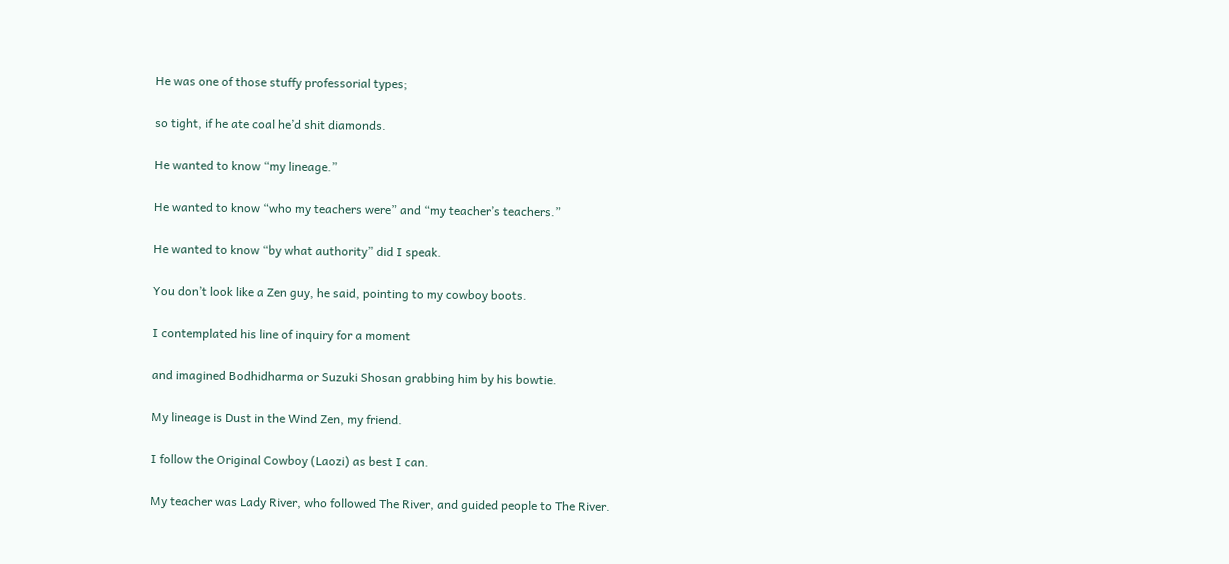He was one of those stuffy professorial types;

so tight, if he ate coal he’d shit diamonds.

He wanted to know “my lineage.”

He wanted to know “who my teachers were” and “my teacher’s teachers.”

He wanted to know “by what authority” did I speak.

You don’t look like a Zen guy, he said, pointing to my cowboy boots.

I contemplated his line of inquiry for a moment

and imagined Bodhidharma or Suzuki Shosan grabbing him by his bowtie.

My lineage is Dust in the Wind Zen, my friend.

I follow the Original Cowboy (Laozi) as best I can.

My teacher was Lady River, who followed The River, and guided people to The River.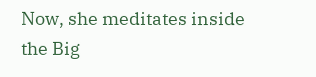Now, she meditates inside the Big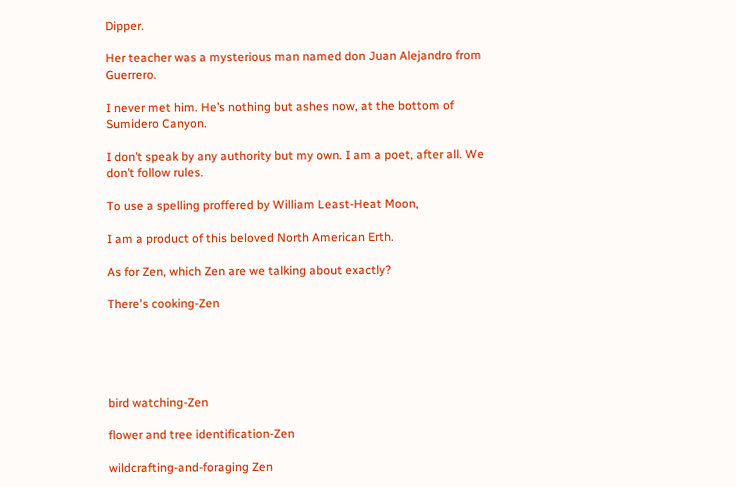Dipper.

Her teacher was a mysterious man named don Juan Alejandro from Guerrero.

I never met him. He’s nothing but ashes now, at the bottom of Sumidero Canyon.

I don’t speak by any authority but my own. I am a poet, after all. We don’t follow rules.

To use a spelling proffered by William Least-Heat Moon,

I am a product of this beloved North American Erth.

As for Zen, which Zen are we talking about exactly?

There's cooking-Zen





bird watching-Zen

flower and tree identification-Zen

wildcrafting-and-foraging Zen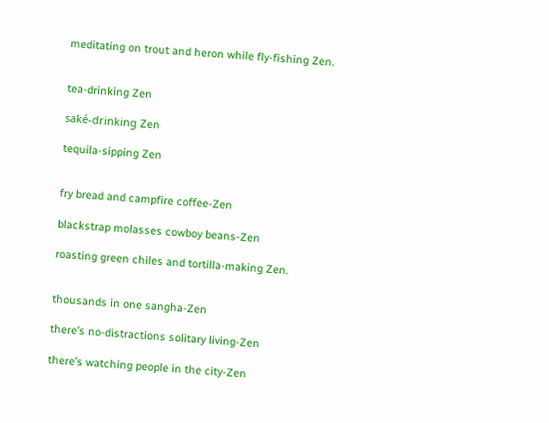meditating on trout and heron while fly-fishing Zen.


tea-drinking Zen

saké-drinking Zen

tequila-sipping Zen


fry bread and campfire coffee-Zen

blackstrap molasses cowboy beans-Zen

roasting green chiles and tortilla-making Zen.


thousands in one sangha-Zen

there’s no-distractions solitary living-Zen

there’s watching people in the city-Zen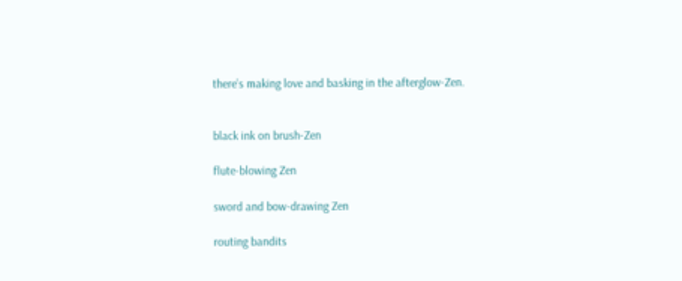there’s making love and basking in the afterglow-Zen.


black ink on brush-Zen

flute-blowing Zen

sword and bow-drawing Zen

routing bandits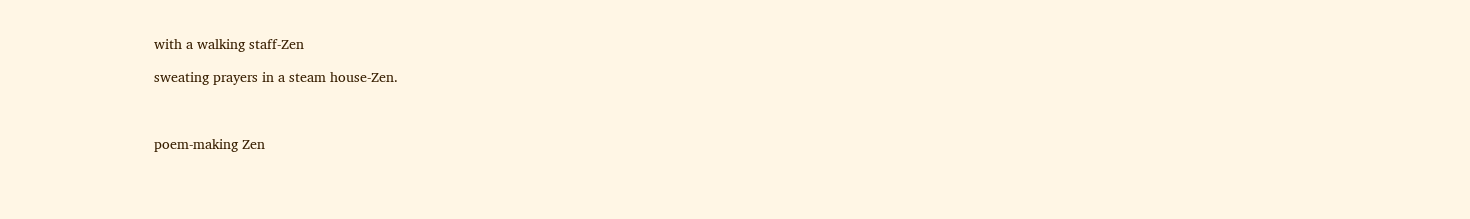with a walking staff-Zen

sweating prayers in a steam house-Zen.



poem-making Zen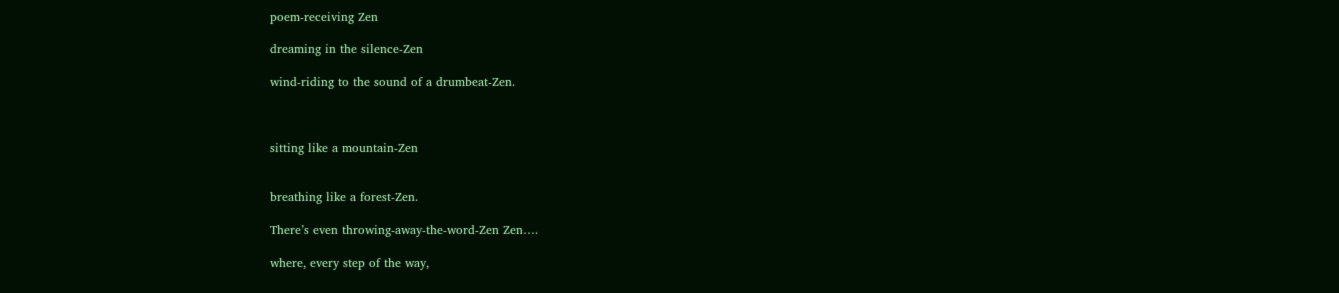poem-receiving Zen

dreaming in the silence-Zen

wind-riding to the sound of a drumbeat-Zen.



sitting like a mountain-Zen


breathing like a forest-Zen.

There’s even throwing-away-the-word-Zen Zen….

where, every step of the way,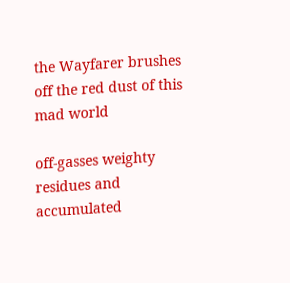the Wayfarer brushes off the red dust of this mad world

off-gasses weighty residues and accumulated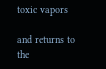toxic vapors

and returns to the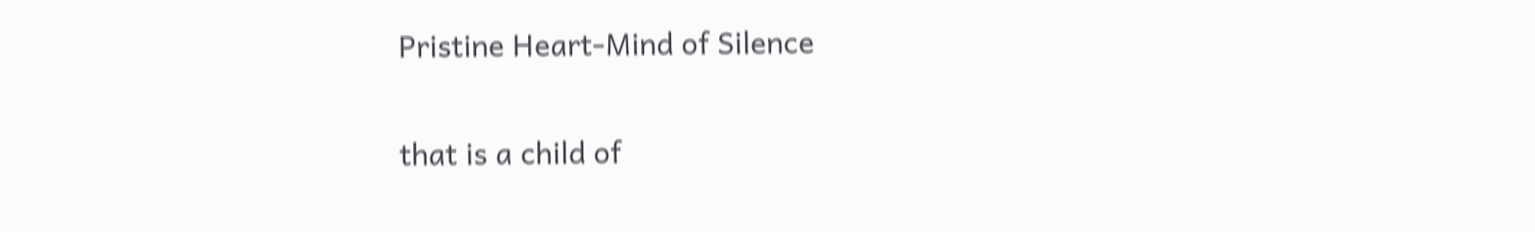Pristine Heart-Mind of Silence

that is a child of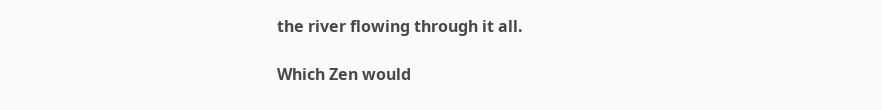the river flowing through it all.

Which Zen would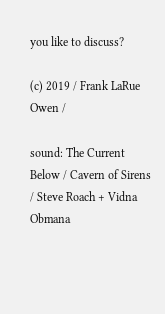you like to discuss?

(c) 2019 / Frank LaRue Owen /

sound: The Current Below / Cavern of Sirens / Steve Roach + Vidna Obmana